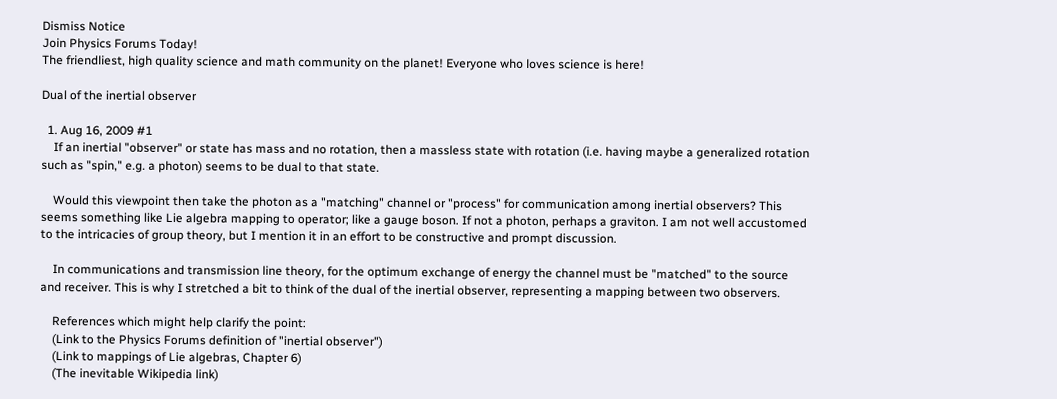Dismiss Notice
Join Physics Forums Today!
The friendliest, high quality science and math community on the planet! Everyone who loves science is here!

Dual of the inertial observer

  1. Aug 16, 2009 #1
    If an inertial "observer" or state has mass and no rotation, then a massless state with rotation (i.e. having maybe a generalized rotation such as "spin," e.g. a photon) seems to be dual to that state.

    Would this viewpoint then take the photon as a "matching" channel or "process" for communication among inertial observers? This seems something like Lie algebra mapping to operator; like a gauge boson. If not a photon, perhaps a graviton. I am not well accustomed to the intricacies of group theory, but I mention it in an effort to be constructive and prompt discussion.

    In communications and transmission line theory, for the optimum exchange of energy the channel must be "matched" to the source and receiver. This is why I stretched a bit to think of the dual of the inertial observer, representing a mapping between two observers.

    References which might help clarify the point:
    (Link to the Physics Forums definition of "inertial observer")
    (Link to mappings of Lie algebras, Chapter 6)
    (The inevitable Wikipedia link)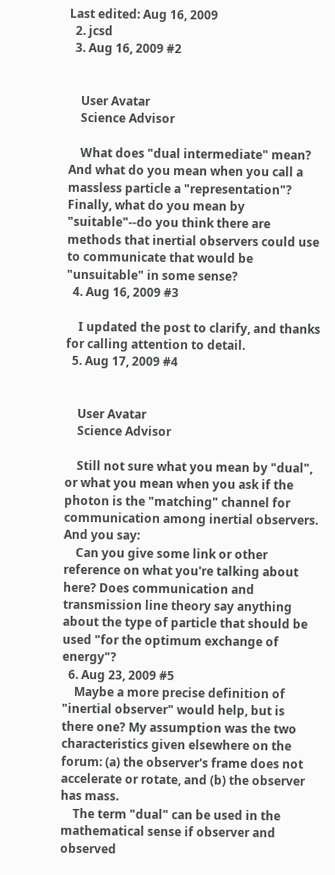Last edited: Aug 16, 2009
  2. jcsd
  3. Aug 16, 2009 #2


    User Avatar
    Science Advisor

    What does "dual intermediate" mean? And what do you mean when you call a massless particle a "representation"? Finally, what do you mean by "suitable"--do you think there are methods that inertial observers could use to communicate that would be "unsuitable" in some sense?
  4. Aug 16, 2009 #3

    I updated the post to clarify, and thanks for calling attention to detail.
  5. Aug 17, 2009 #4


    User Avatar
    Science Advisor

    Still not sure what you mean by "dual", or what you mean when you ask if the photon is the "matching" channel for communication among inertial observers. And you say:
    Can you give some link or other reference on what you're talking about here? Does communication and transmission line theory say anything about the type of particle that should be used "for the optimum exchange of energy"?
  6. Aug 23, 2009 #5
    Maybe a more precise definition of "inertial observer" would help, but is there one? My assumption was the two characteristics given elsewhere on the forum: (a) the observer's frame does not accelerate or rotate, and (b) the observer has mass.
    The term "dual" can be used in the mathematical sense if observer and observed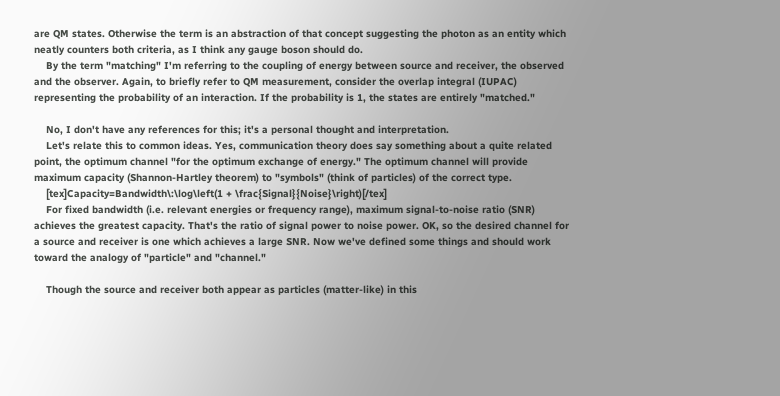are QM states. Otherwise the term is an abstraction of that concept suggesting the photon as an entity which neatly counters both criteria, as I think any gauge boson should do.
    By the term "matching" I'm referring to the coupling of energy between source and receiver, the observed and the observer. Again, to briefly refer to QM measurement, consider the overlap integral (IUPAC) representing the probability of an interaction. If the probability is 1, the states are entirely "matched."

    No, I don't have any references for this; it's a personal thought and interpretation.
    Let's relate this to common ideas. Yes, communication theory does say something about a quite related point, the optimum channel "for the optimum exchange of energy." The optimum channel will provide maximum capacity (Shannon-Hartley theorem) to "symbols" (think of particles) of the correct type.
    [tex]Capacity=Bandwidth\:\log\left(1 + \frac{Signal}{Noise}\right)[/tex]
    For fixed bandwidth (i.e. relevant energies or frequency range), maximum signal-to-noise ratio (SNR) achieves the greatest capacity. That's the ratio of signal power to noise power. OK, so the desired channel for a source and receiver is one which achieves a large SNR. Now we've defined some things and should work toward the analogy of "particle" and "channel."

    Though the source and receiver both appear as particles (matter-like) in this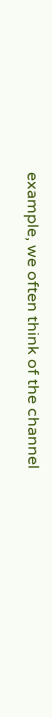example, we often think of the channel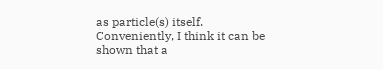as particle(s) itself. Conveniently, I think it can be shown that a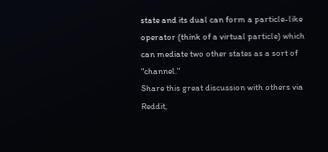state and its dual can form a particle-like operator (think of a virtual particle) which can mediate two other states as a sort of "channel."
Share this great discussion with others via Reddit,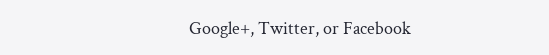Google+, Twitter, or Facebook